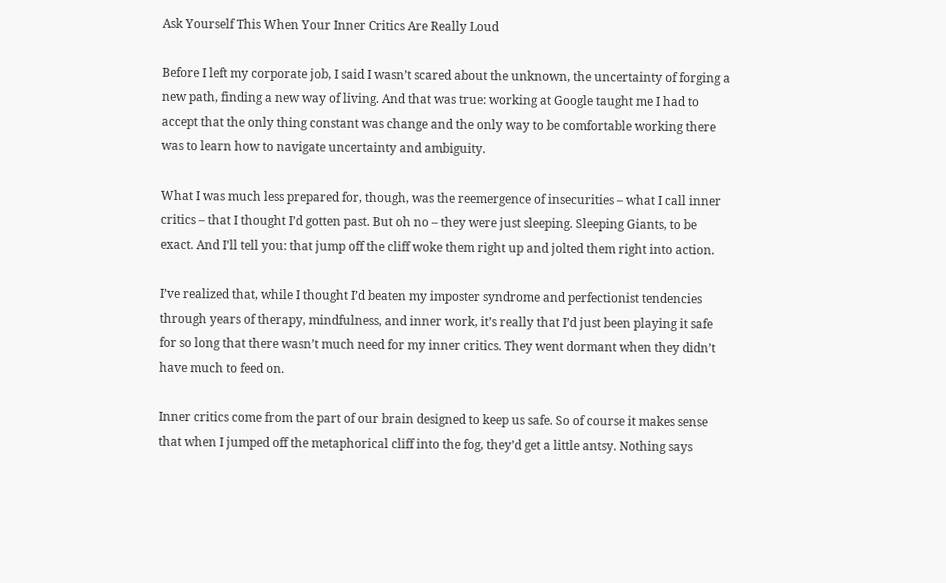Ask Yourself This When Your Inner Critics Are Really Loud

Before I left my corporate job, I said I wasn’t scared about the unknown, the uncertainty of forging a new path, finding a new way of living. And that was true: working at Google taught me I had to accept that the only thing constant was change and the only way to be comfortable working there was to learn how to navigate uncertainty and ambiguity.

What I was much less prepared for, though, was the reemergence of insecurities – what I call inner critics – that I thought I’d gotten past. But oh no – they were just sleeping. Sleeping Giants, to be exact. And I’ll tell you: that jump off the cliff woke them right up and jolted them right into action.

I’ve realized that, while I thought I’d beaten my imposter syndrome and perfectionist tendencies through years of therapy, mindfulness, and inner work, it’s really that I’d just been playing it safe for so long that there wasn’t much need for my inner critics. They went dormant when they didn’t have much to feed on.

Inner critics come from the part of our brain designed to keep us safe. So of course it makes sense that when I jumped off the metaphorical cliff into the fog, they’d get a little antsy. Nothing says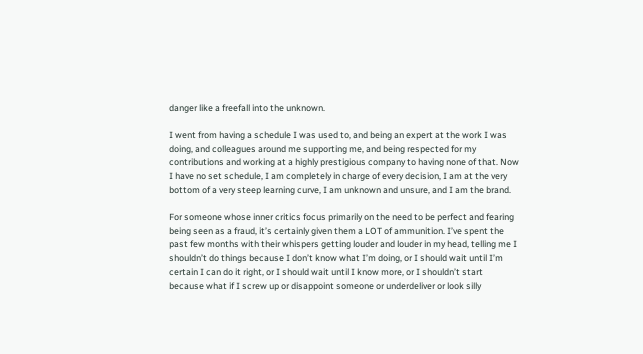danger like a freefall into the unknown.

I went from having a schedule I was used to, and being an expert at the work I was doing, and colleagues around me supporting me, and being respected for my contributions and working at a highly prestigious company to having none of that. Now I have no set schedule, I am completely in charge of every decision, I am at the very bottom of a very steep learning curve, I am unknown and unsure, and I am the brand.

For someone whose inner critics focus primarily on the need to be perfect and fearing being seen as a fraud, it’s certainly given them a LOT of ammunition. I’ve spent the past few months with their whispers getting louder and louder in my head, telling me I shouldn’t do things because I don’t know what I’m doing, or I should wait until I’m certain I can do it right, or I should wait until I know more, or I shouldn’t start because what if I screw up or disappoint someone or underdeliver or look silly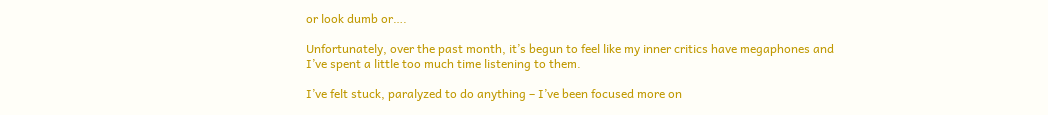or look dumb or….

Unfortunately, over the past month, it’s begun to feel like my inner critics have megaphones and I’ve spent a little too much time listening to them.

I’ve felt stuck, paralyzed to do anything – I’ve been focused more on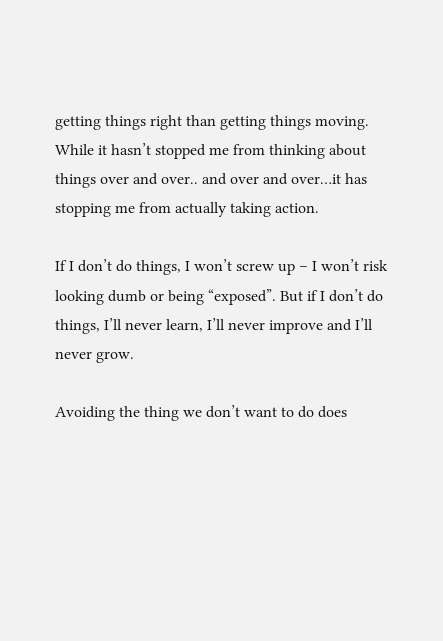getting things right than getting things moving. While it hasn’t stopped me from thinking about things over and over.. and over and over…it has stopping me from actually taking action.

If I don’t do things, I won’t screw up – I won’t risk looking dumb or being “exposed”. But if I don’t do things, I’ll never learn, I’ll never improve and I’ll never grow.

Avoiding the thing we don’t want to do does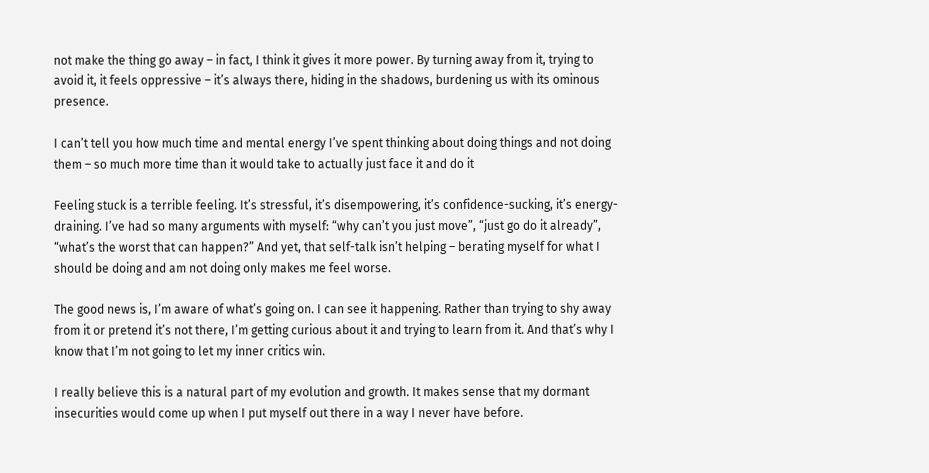not make the thing go away – in fact, I think it gives it more power. By turning away from it, trying to avoid it, it feels oppressive – it’s always there, hiding in the shadows, burdening us with its ominous presence.

I can’t tell you how much time and mental energy I’ve spent thinking about doing things and not doing them – so much more time than it would take to actually just face it and do it

Feeling stuck is a terrible feeling. It’s stressful, it’s disempowering, it’s confidence-sucking, it’s energy-draining. I’ve had so many arguments with myself: “why can’t you just move”, “just go do it already”, “what’s the worst that can happen?” And yet, that self-talk isn’t helping – berating myself for what I should be doing and am not doing only makes me feel worse.

The good news is, I’m aware of what’s going on. I can see it happening. Rather than trying to shy away from it or pretend it’s not there, I’m getting curious about it and trying to learn from it. And that’s why I know that I’m not going to let my inner critics win.

I really believe this is a natural part of my evolution and growth. It makes sense that my dormant insecurities would come up when I put myself out there in a way I never have before.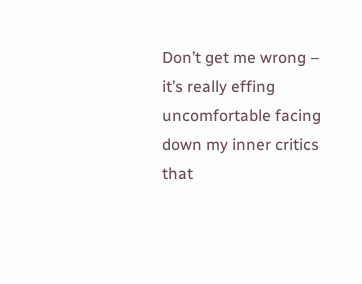Don’t get me wrong – it’s really effing uncomfortable facing down my inner critics that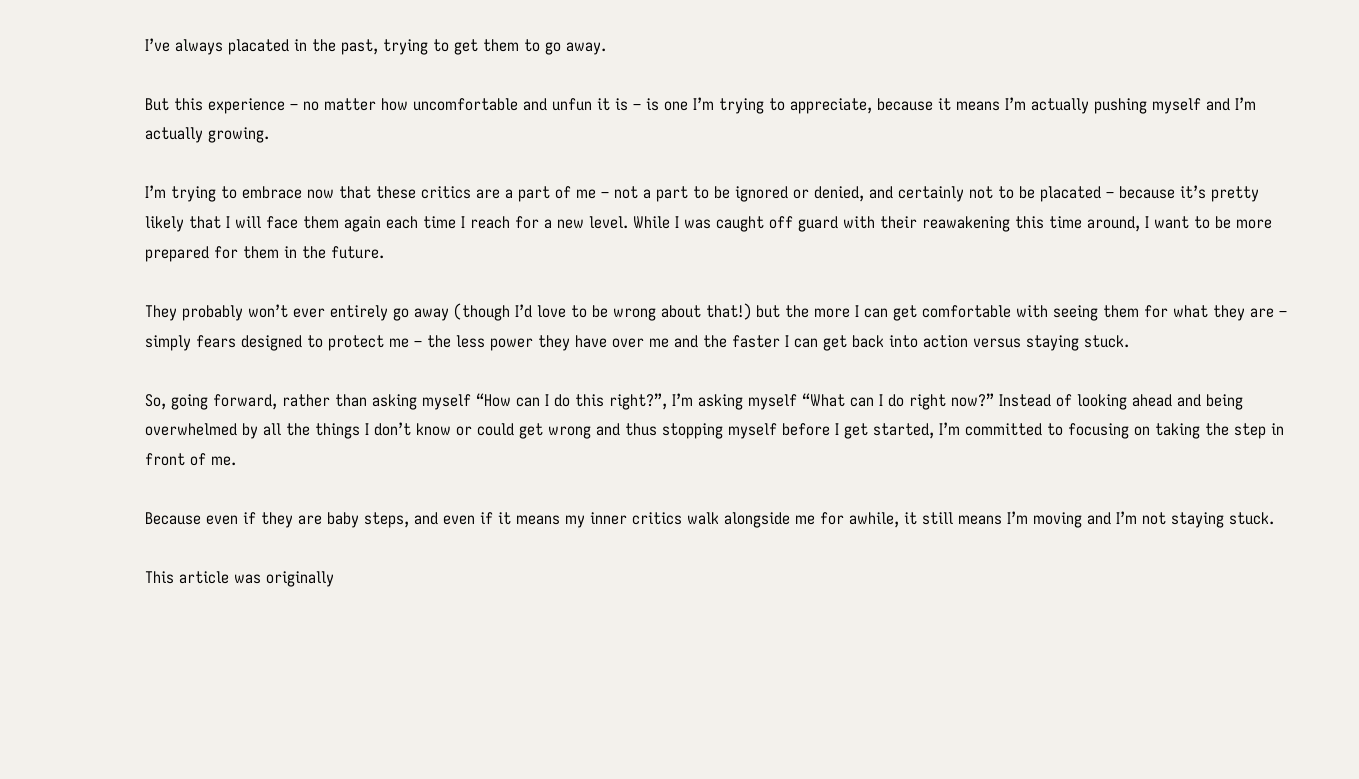I’ve always placated in the past, trying to get them to go away.

But this experience – no matter how uncomfortable and unfun it is – is one I’m trying to appreciate, because it means I’m actually pushing myself and I’m actually growing.

I’m trying to embrace now that these critics are a part of me – not a part to be ignored or denied, and certainly not to be placated – because it’s pretty likely that I will face them again each time I reach for a new level. While I was caught off guard with their reawakening this time around, I want to be more prepared for them in the future.

They probably won’t ever entirely go away (though I’d love to be wrong about that!) but the more I can get comfortable with seeing them for what they are – simply fears designed to protect me – the less power they have over me and the faster I can get back into action versus staying stuck.

So, going forward, rather than asking myself “How can I do this right?”, I’m asking myself “What can I do right now?” Instead of looking ahead and being overwhelmed by all the things I don’t know or could get wrong and thus stopping myself before I get started, I’m committed to focusing on taking the step in front of me.

Because even if they are baby steps, and even if it means my inner critics walk alongside me for awhile, it still means I’m moving and I’m not staying stuck.

This article was originally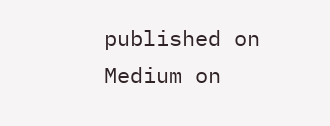published on Medium on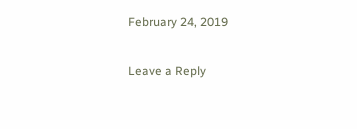February 24, 2019

Leave a Reply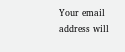Your email address will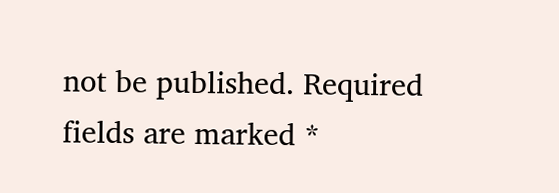not be published. Required fields are marked *